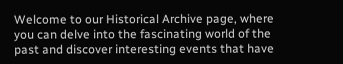Welcome to our Historical Archive page, where you can delve into the fascinating world of the past and discover interesting events that have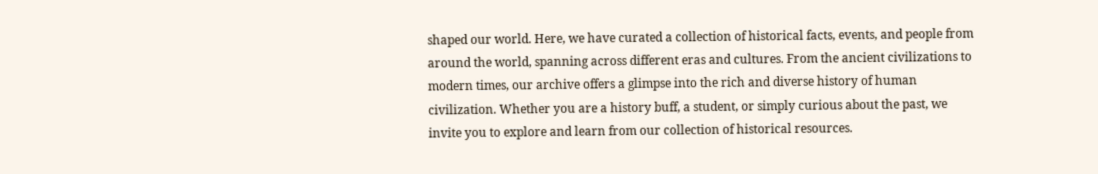shaped our world. Here, we have curated a collection of historical facts, events, and people from around the world, spanning across different eras and cultures. From the ancient civilizations to modern times, our archive offers a glimpse into the rich and diverse history of human civilization. Whether you are a history buff, a student, or simply curious about the past, we invite you to explore and learn from our collection of historical resources.